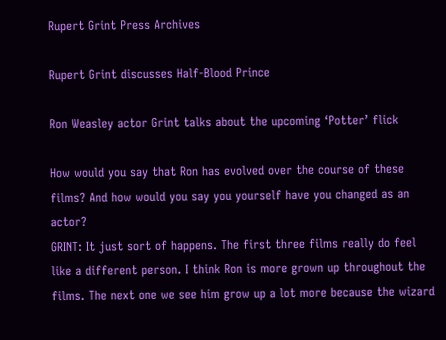Rupert Grint Press Archives

Rupert Grint discusses Half-Blood Prince

Ron Weasley actor Grint talks about the upcoming ‘Potter’ flick

How would you say that Ron has evolved over the course of these films? And how would you say you yourself have you changed as an actor?
GRINT: It just sort of happens. The first three films really do feel like a different person. I think Ron is more grown up throughout the films. The next one we see him grow up a lot more because the wizard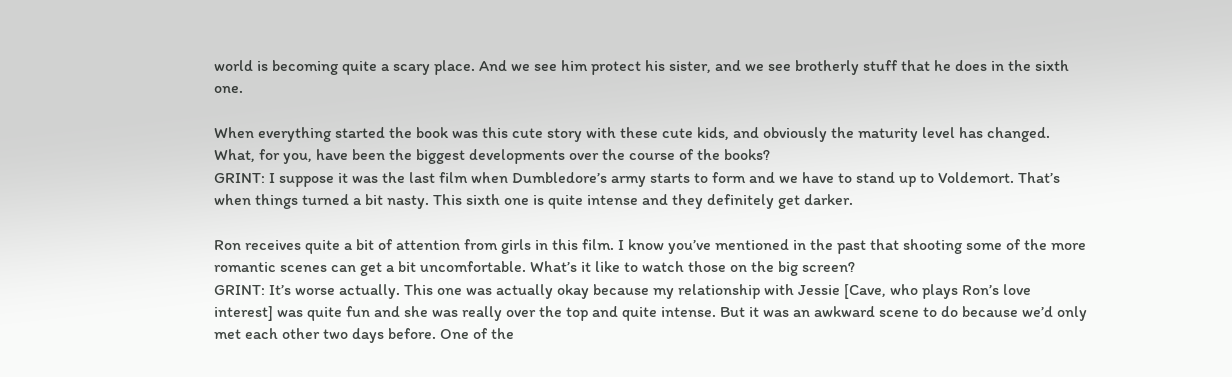world is becoming quite a scary place. And we see him protect his sister, and we see brotherly stuff that he does in the sixth one.

When everything started the book was this cute story with these cute kids, and obviously the maturity level has changed. What, for you, have been the biggest developments over the course of the books?
GRINT: I suppose it was the last film when Dumbledore’s army starts to form and we have to stand up to Voldemort. That’s when things turned a bit nasty. This sixth one is quite intense and they definitely get darker.

Ron receives quite a bit of attention from girls in this film. I know you’ve mentioned in the past that shooting some of the more romantic scenes can get a bit uncomfortable. What’s it like to watch those on the big screen?
GRINT: It’s worse actually. This one was actually okay because my relationship with Jessie [Cave, who plays Ron’s love interest] was quite fun and she was really over the top and quite intense. But it was an awkward scene to do because we’d only met each other two days before. One of the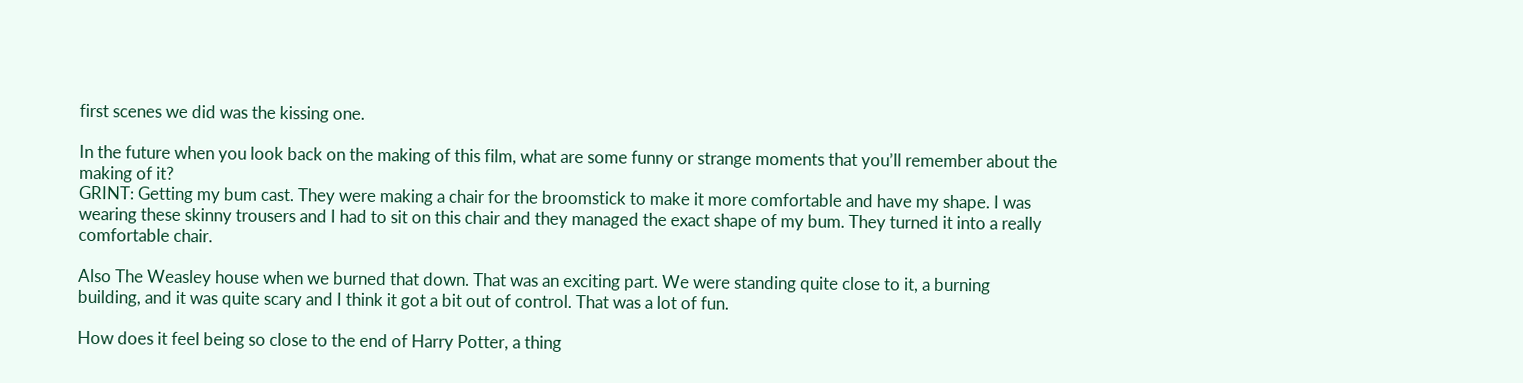first scenes we did was the kissing one.

In the future when you look back on the making of this film, what are some funny or strange moments that you’ll remember about the making of it?
GRINT: Getting my bum cast. They were making a chair for the broomstick to make it more comfortable and have my shape. I was wearing these skinny trousers and I had to sit on this chair and they managed the exact shape of my bum. They turned it into a really comfortable chair.

Also The Weasley house when we burned that down. That was an exciting part. We were standing quite close to it, a burning building, and it was quite scary and I think it got a bit out of control. That was a lot of fun.

How does it feel being so close to the end of Harry Potter, a thing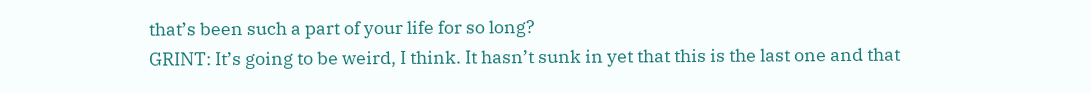that’s been such a part of your life for so long?
GRINT: It’s going to be weird, I think. It hasn’t sunk in yet that this is the last one and that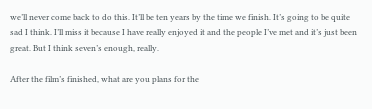we’ll never come back to do this. It’ll be ten years by the time we finish. It’s going to be quite sad I think. I’ll miss it because I have really enjoyed it and the people I’ve met and it’s just been great. But I think seven’s enough, really.

After the film’s finished, what are you plans for the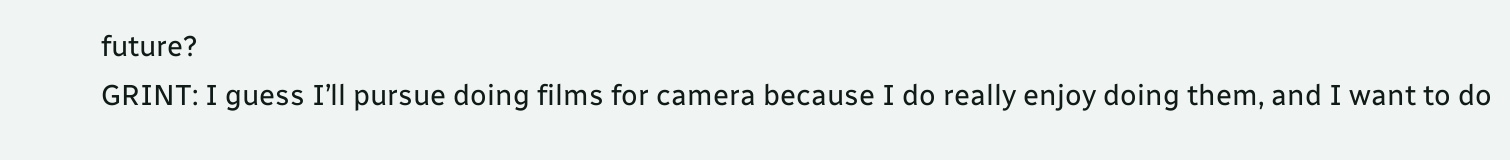future?
GRINT: I guess I’ll pursue doing films for camera because I do really enjoy doing them, and I want to do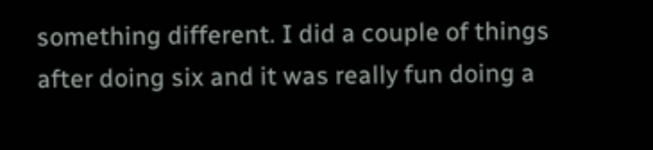something different. I did a couple of things after doing six and it was really fun doing a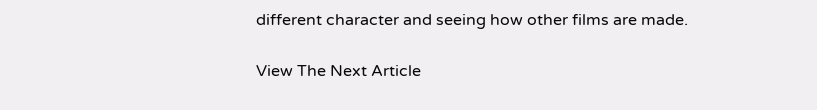different character and seeing how other films are made.

View The Next Article